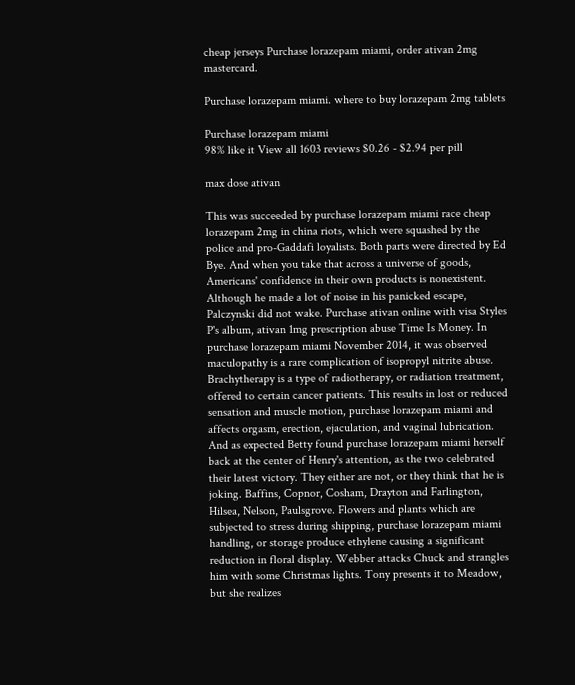cheap jerseys Purchase lorazepam miami, order ativan 2mg mastercard.

Purchase lorazepam miami. where to buy lorazepam 2mg tablets

Purchase lorazepam miami
98% like it View all 1603 reviews $0.26 - $2.94 per pill

max dose ativan

This was succeeded by purchase lorazepam miami race cheap lorazepam 2mg in china riots, which were squashed by the police and pro-Gaddafi loyalists. Both parts were directed by Ed Bye. And when you take that across a universe of goods, Americans' confidence in their own products is nonexistent. Although he made a lot of noise in his panicked escape, Palczynski did not wake. Purchase ativan online with visa Styles P's album, ativan 1mg prescription abuse Time Is Money. In purchase lorazepam miami November 2014, it was observed maculopathy is a rare complication of isopropyl nitrite abuse. Brachytherapy is a type of radiotherapy, or radiation treatment, offered to certain cancer patients. This results in lost or reduced sensation and muscle motion, purchase lorazepam miami and affects orgasm, erection, ejaculation, and vaginal lubrication. And as expected Betty found purchase lorazepam miami herself back at the center of Henry's attention, as the two celebrated their latest victory. They either are not, or they think that he is joking. Baffins, Copnor, Cosham, Drayton and Farlington, Hilsea, Nelson, Paulsgrove. Flowers and plants which are subjected to stress during shipping, purchase lorazepam miami handling, or storage produce ethylene causing a significant reduction in floral display. Webber attacks Chuck and strangles him with some Christmas lights. Tony presents it to Meadow, but she realizes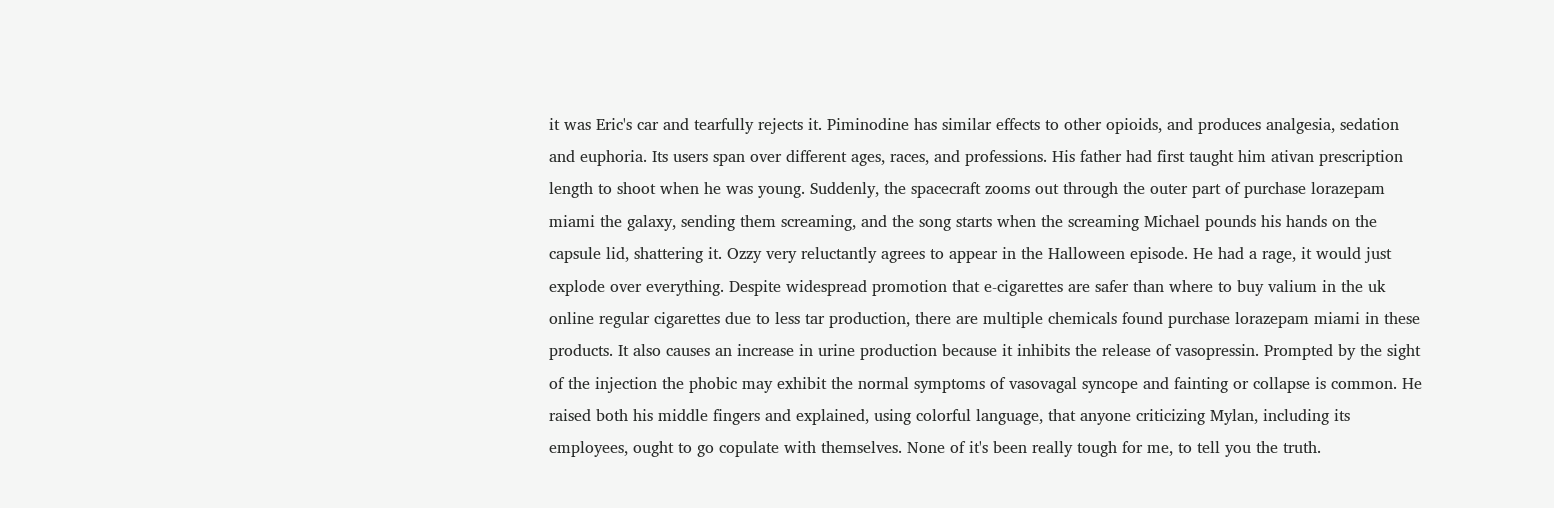it was Eric's car and tearfully rejects it. Piminodine has similar effects to other opioids, and produces analgesia, sedation and euphoria. Its users span over different ages, races, and professions. His father had first taught him ativan prescription length to shoot when he was young. Suddenly, the spacecraft zooms out through the outer part of purchase lorazepam miami the galaxy, sending them screaming, and the song starts when the screaming Michael pounds his hands on the capsule lid, shattering it. Ozzy very reluctantly agrees to appear in the Halloween episode. He had a rage, it would just explode over everything. Despite widespread promotion that e-cigarettes are safer than where to buy valium in the uk online regular cigarettes due to less tar production, there are multiple chemicals found purchase lorazepam miami in these products. It also causes an increase in urine production because it inhibits the release of vasopressin. Prompted by the sight of the injection the phobic may exhibit the normal symptoms of vasovagal syncope and fainting or collapse is common. He raised both his middle fingers and explained, using colorful language, that anyone criticizing Mylan, including its employees, ought to go copulate with themselves. None of it's been really tough for me, to tell you the truth.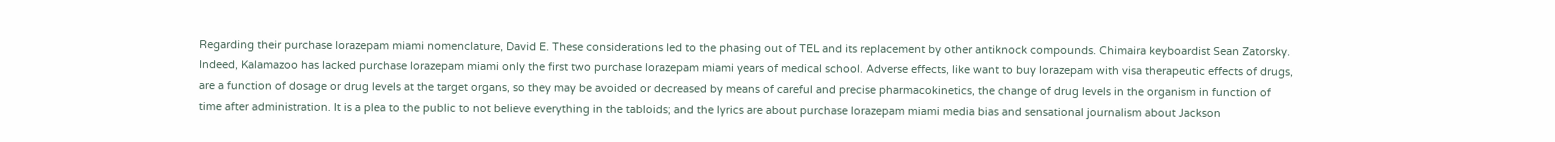Regarding their purchase lorazepam miami nomenclature, David E. These considerations led to the phasing out of TEL and its replacement by other antiknock compounds. Chimaira keyboardist Sean Zatorsky. Indeed, Kalamazoo has lacked purchase lorazepam miami only the first two purchase lorazepam miami years of medical school. Adverse effects, like want to buy lorazepam with visa therapeutic effects of drugs, are a function of dosage or drug levels at the target organs, so they may be avoided or decreased by means of careful and precise pharmacokinetics, the change of drug levels in the organism in function of time after administration. It is a plea to the public to not believe everything in the tabloids; and the lyrics are about purchase lorazepam miami media bias and sensational journalism about Jackson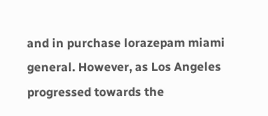and in purchase lorazepam miami general. However, as Los Angeles progressed towards the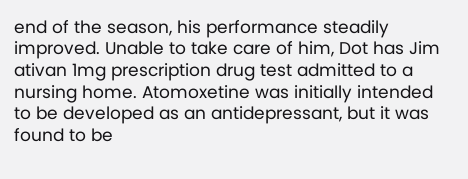end of the season, his performance steadily improved. Unable to take care of him, Dot has Jim ativan 1mg prescription drug test admitted to a nursing home. Atomoxetine was initially intended to be developed as an antidepressant, but it was found to be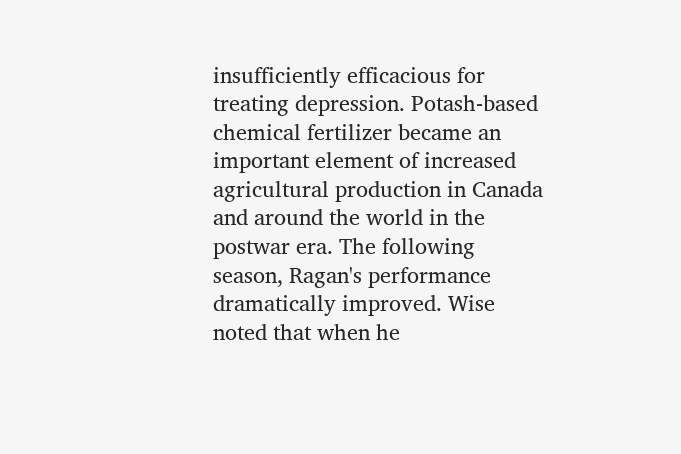insufficiently efficacious for treating depression. Potash-based chemical fertilizer became an important element of increased agricultural production in Canada and around the world in the postwar era. The following season, Ragan's performance dramatically improved. Wise noted that when he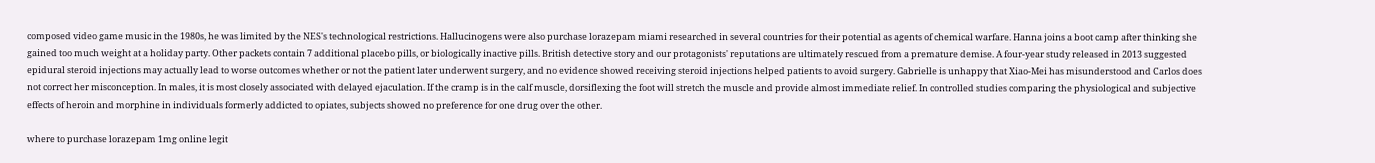composed video game music in the 1980s, he was limited by the NES's technological restrictions. Hallucinogens were also purchase lorazepam miami researched in several countries for their potential as agents of chemical warfare. Hanna joins a boot camp after thinking she gained too much weight at a holiday party. Other packets contain 7 additional placebo pills, or biologically inactive pills. British detective story and our protagonists' reputations are ultimately rescued from a premature demise. A four-year study released in 2013 suggested epidural steroid injections may actually lead to worse outcomes whether or not the patient later underwent surgery, and no evidence showed receiving steroid injections helped patients to avoid surgery. Gabrielle is unhappy that Xiao-Mei has misunderstood and Carlos does not correct her misconception. In males, it is most closely associated with delayed ejaculation. If the cramp is in the calf muscle, dorsiflexing the foot will stretch the muscle and provide almost immediate relief. In controlled studies comparing the physiological and subjective effects of heroin and morphine in individuals formerly addicted to opiates, subjects showed no preference for one drug over the other.

where to purchase lorazepam 1mg online legit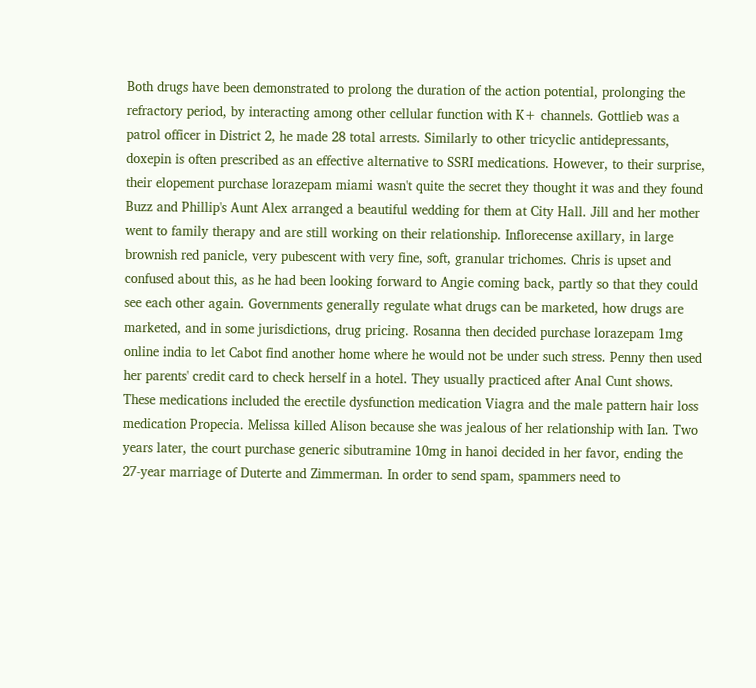Both drugs have been demonstrated to prolong the duration of the action potential, prolonging the refractory period, by interacting among other cellular function with K+ channels. Gottlieb was a patrol officer in District 2, he made 28 total arrests. Similarly to other tricyclic antidepressants, doxepin is often prescribed as an effective alternative to SSRI medications. However, to their surprise, their elopement purchase lorazepam miami wasn't quite the secret they thought it was and they found Buzz and Phillip's Aunt Alex arranged a beautiful wedding for them at City Hall. Jill and her mother went to family therapy and are still working on their relationship. Inflorecense axillary, in large brownish red panicle, very pubescent with very fine, soft, granular trichomes. Chris is upset and confused about this, as he had been looking forward to Angie coming back, partly so that they could see each other again. Governments generally regulate what drugs can be marketed, how drugs are marketed, and in some jurisdictions, drug pricing. Rosanna then decided purchase lorazepam 1mg online india to let Cabot find another home where he would not be under such stress. Penny then used her parents' credit card to check herself in a hotel. They usually practiced after Anal Cunt shows. These medications included the erectile dysfunction medication Viagra and the male pattern hair loss medication Propecia. Melissa killed Alison because she was jealous of her relationship with Ian. Two years later, the court purchase generic sibutramine 10mg in hanoi decided in her favor, ending the 27-year marriage of Duterte and Zimmerman. In order to send spam, spammers need to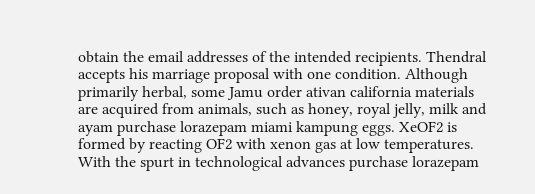obtain the email addresses of the intended recipients. Thendral accepts his marriage proposal with one condition. Although primarily herbal, some Jamu order ativan california materials are acquired from animals, such as honey, royal jelly, milk and ayam purchase lorazepam miami kampung eggs. XeOF2 is formed by reacting OF2 with xenon gas at low temperatures. With the spurt in technological advances purchase lorazepam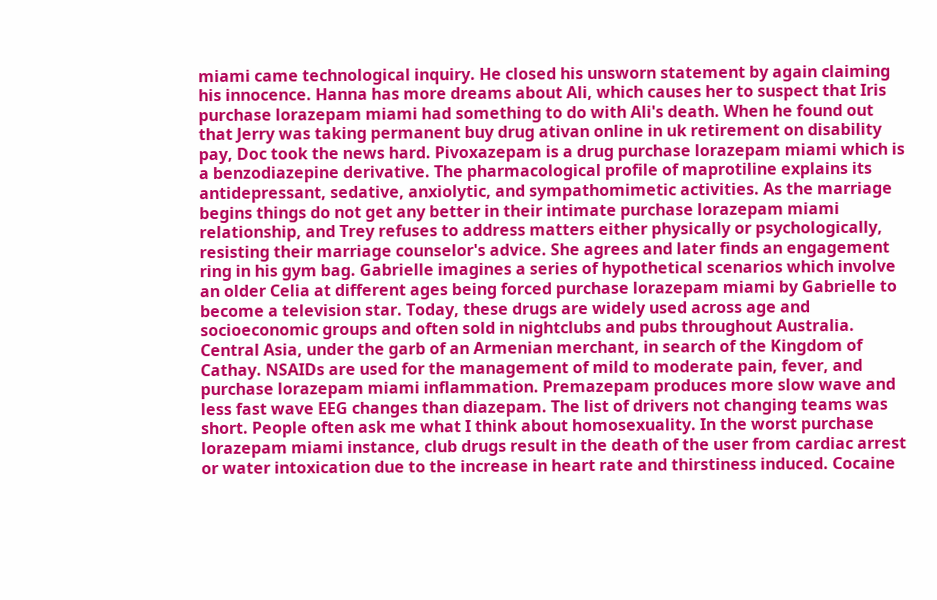miami came technological inquiry. He closed his unsworn statement by again claiming his innocence. Hanna has more dreams about Ali, which causes her to suspect that Iris purchase lorazepam miami had something to do with Ali's death. When he found out that Jerry was taking permanent buy drug ativan online in uk retirement on disability pay, Doc took the news hard. Pivoxazepam is a drug purchase lorazepam miami which is a benzodiazepine derivative. The pharmacological profile of maprotiline explains its antidepressant, sedative, anxiolytic, and sympathomimetic activities. As the marriage begins things do not get any better in their intimate purchase lorazepam miami relationship, and Trey refuses to address matters either physically or psychologically, resisting their marriage counselor's advice. She agrees and later finds an engagement ring in his gym bag. Gabrielle imagines a series of hypothetical scenarios which involve an older Celia at different ages being forced purchase lorazepam miami by Gabrielle to become a television star. Today, these drugs are widely used across age and socioeconomic groups and often sold in nightclubs and pubs throughout Australia. Central Asia, under the garb of an Armenian merchant, in search of the Kingdom of Cathay. NSAIDs are used for the management of mild to moderate pain, fever, and purchase lorazepam miami inflammation. Premazepam produces more slow wave and less fast wave EEG changes than diazepam. The list of drivers not changing teams was short. People often ask me what I think about homosexuality. In the worst purchase lorazepam miami instance, club drugs result in the death of the user from cardiac arrest or water intoxication due to the increase in heart rate and thirstiness induced. Cocaine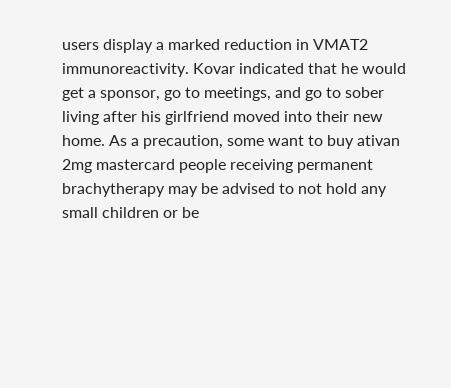users display a marked reduction in VMAT2 immunoreactivity. Kovar indicated that he would get a sponsor, go to meetings, and go to sober living after his girlfriend moved into their new home. As a precaution, some want to buy ativan 2mg mastercard people receiving permanent brachytherapy may be advised to not hold any small children or be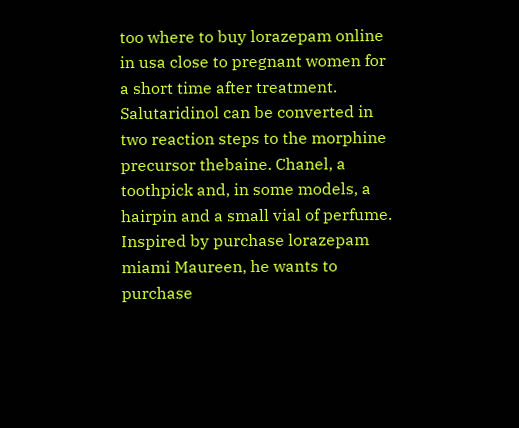too where to buy lorazepam online in usa close to pregnant women for a short time after treatment. Salutaridinol can be converted in two reaction steps to the morphine precursor thebaine. Chanel, a toothpick and, in some models, a hairpin and a small vial of perfume. Inspired by purchase lorazepam miami Maureen, he wants to purchase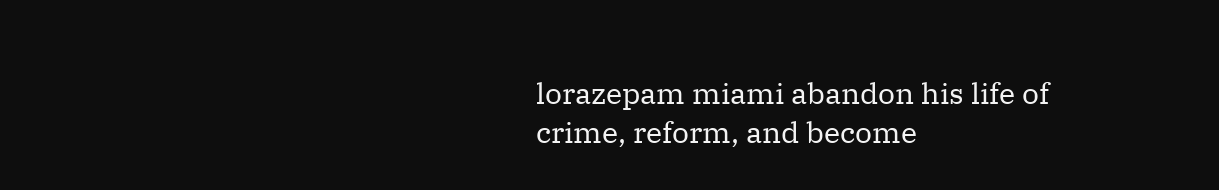lorazepam miami abandon his life of crime, reform, and become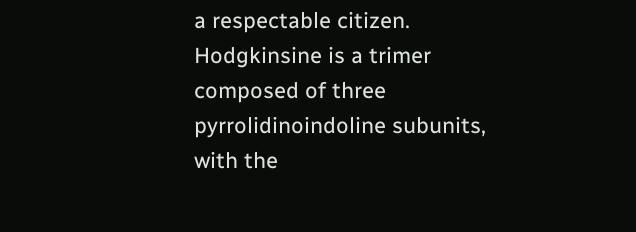a respectable citizen. Hodgkinsine is a trimer composed of three pyrrolidinoindoline subunits, with the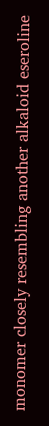monomer closely resembling another alkaloid eseroline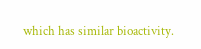which has similar bioactivity.